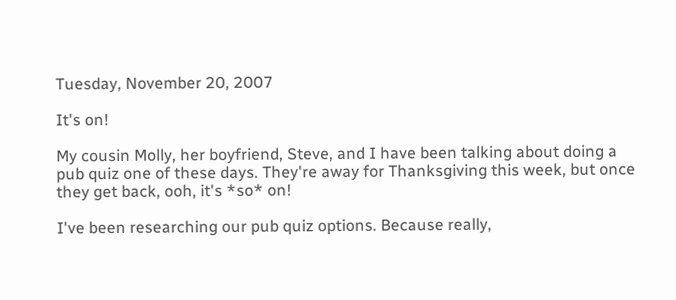Tuesday, November 20, 2007

It's on!

My cousin Molly, her boyfriend, Steve, and I have been talking about doing a pub quiz one of these days. They're away for Thanksgiving this week, but once they get back, ooh, it's *so* on!

I've been researching our pub quiz options. Because really,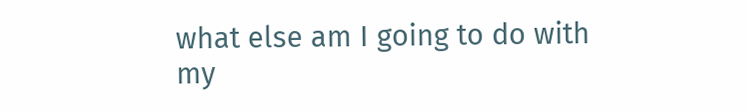what else am I going to do with my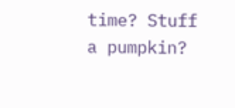time? Stuff a pumpkin?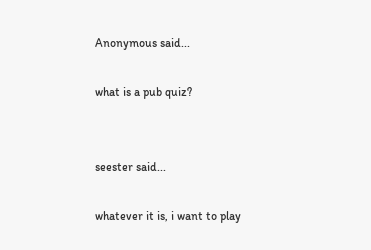Anonymous said...

what is a pub quiz?


seester said...

whatever it is, i want to play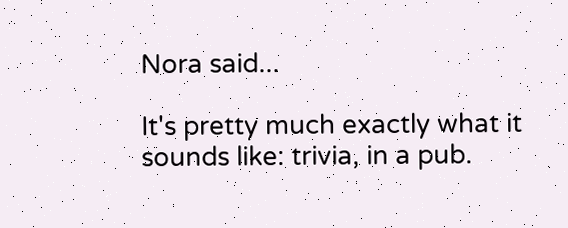Nora said...

It's pretty much exactly what it sounds like: trivia, in a pub.